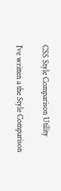CSS Style Comparison Utility

I’ve written a the Style Comparison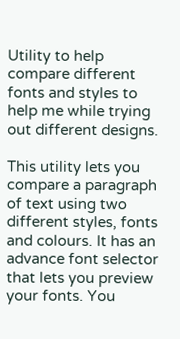Utility to help compare different fonts and styles to help me while trying out different designs.

This utility lets you compare a paragraph of text using two different styles, fonts and colours. It has an advance font selector that lets you preview your fonts. You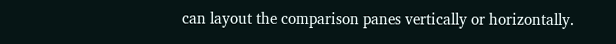can layout the comparison panes vertically or horizontally.